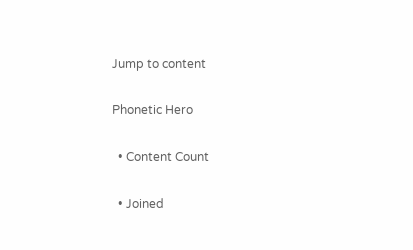Jump to content

Phonetic Hero

  • Content Count

  • Joined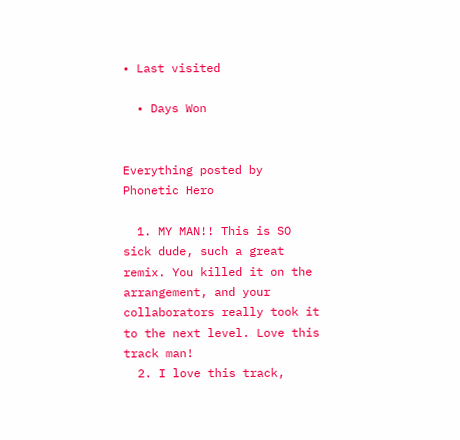• Last visited

  • Days Won


Everything posted by Phonetic Hero

  1. MY MAN!! This is SO sick dude, such a great remix. You killed it on the arrangement, and your collaborators really took it to the next level. Love this track man!
  2. I love this track,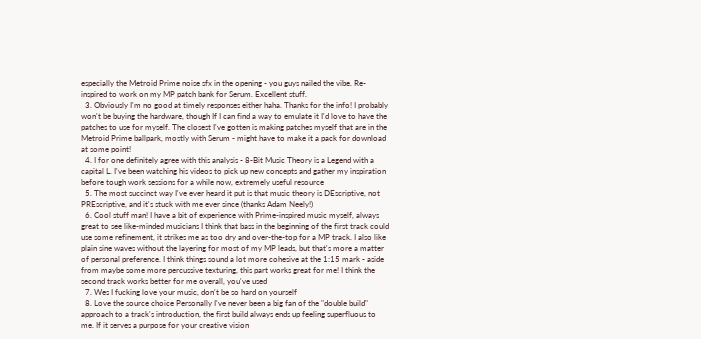especially the Metroid Prime noise sfx in the opening - you guys nailed the vibe. Re-inspired to work on my MP patch bank for Serum. Excellent stuff.
  3. Obviously I'm no good at timely responses either haha. Thanks for the info! I probably won't be buying the hardware, though If I can find a way to emulate it I'd love to have the patches to use for myself. The closest I've gotten is making patches myself that are in the Metroid Prime ballpark, mostly with Serum - might have to make it a pack for download at some point!
  4. I for one definitely agree with this analysis - 8-Bit Music Theory is a Legend with a capital L. I've been watching his videos to pick up new concepts and gather my inspiration before tough work sessions for a while now, extremely useful resource
  5. The most succinct way I've ever heard it put is that music theory is DEscriptive, not PREscriptive, and it's stuck with me ever since (thanks Adam Neely!)
  6. Cool stuff man! I have a bit of experience with Prime-inspired music myself, always great to see like-minded musicians I think that bass in the beginning of the first track could use some refinement, it strikes me as too dry and over-the-top for a MP track. I also like plain sine waves without the layering for most of my MP leads, but that's more a matter of personal preference. I think things sound a lot more cohesive at the 1:15 mark - aside from maybe some more percussive texturing, this part works great for me! I think the second track works better for me overall, you've used
  7. Wes I fucking love your music, don't be so hard on yourself
  8. Love the source choice Personally I've never been a big fan of the "double build" approach to a track's introduction, the first build always ends up feeling superfluous to me. If it serves a purpose for your creative vision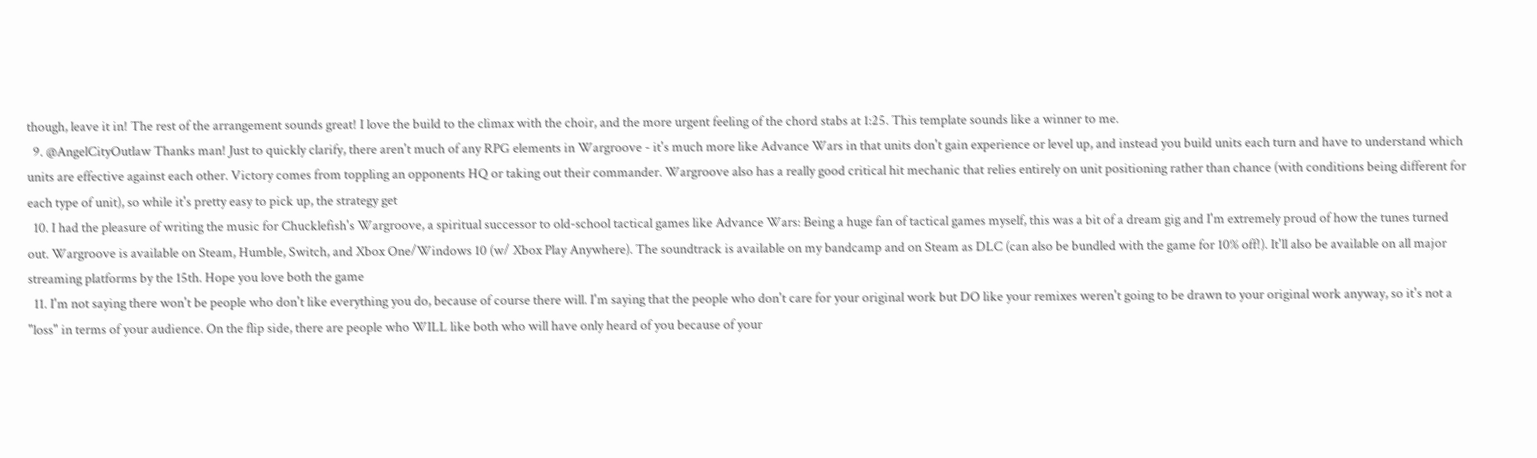though, leave it in! The rest of the arrangement sounds great! I love the build to the climax with the choir, and the more urgent feeling of the chord stabs at 1:25. This template sounds like a winner to me.
  9. @AngelCityOutlaw Thanks man! Just to quickly clarify, there aren't much of any RPG elements in Wargroove - it's much more like Advance Wars in that units don't gain experience or level up, and instead you build units each turn and have to understand which units are effective against each other. Victory comes from toppling an opponents HQ or taking out their commander. Wargroove also has a really good critical hit mechanic that relies entirely on unit positioning rather than chance (with conditions being different for each type of unit), so while it's pretty easy to pick up, the strategy get
  10. I had the pleasure of writing the music for Chucklefish's Wargroove, a spiritual successor to old-school tactical games like Advance Wars: Being a huge fan of tactical games myself, this was a bit of a dream gig and I'm extremely proud of how the tunes turned out. Wargroove is available on Steam, Humble, Switch, and Xbox One/Windows 10 (w/ Xbox Play Anywhere). The soundtrack is available on my bandcamp and on Steam as DLC (can also be bundled with the game for 10% off!). It'll also be available on all major streaming platforms by the 15th. Hope you love both the game
  11. I'm not saying there won't be people who don't like everything you do, because of course there will. I'm saying that the people who don't care for your original work but DO like your remixes weren't going to be drawn to your original work anyway, so it's not a "loss" in terms of your audience. On the flip side, there are people who WILL like both who will have only heard of you because of your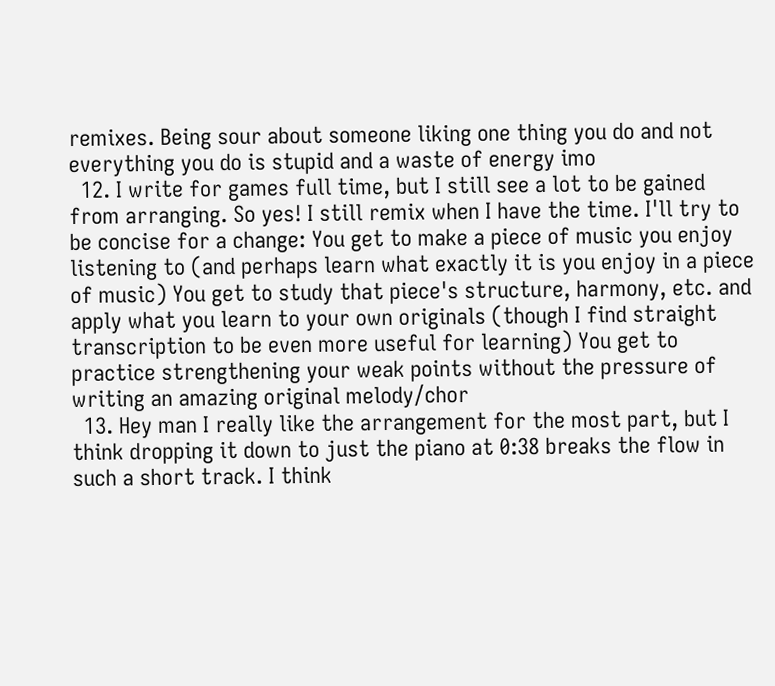remixes. Being sour about someone liking one thing you do and not everything you do is stupid and a waste of energy imo
  12. I write for games full time, but I still see a lot to be gained from arranging. So yes! I still remix when I have the time. I'll try to be concise for a change: You get to make a piece of music you enjoy listening to (and perhaps learn what exactly it is you enjoy in a piece of music) You get to study that piece's structure, harmony, etc. and apply what you learn to your own originals (though I find straight transcription to be even more useful for learning) You get to practice strengthening your weak points without the pressure of writing an amazing original melody/chor
  13. Hey man I really like the arrangement for the most part, but I think dropping it down to just the piano at 0:38 breaks the flow in such a short track. I think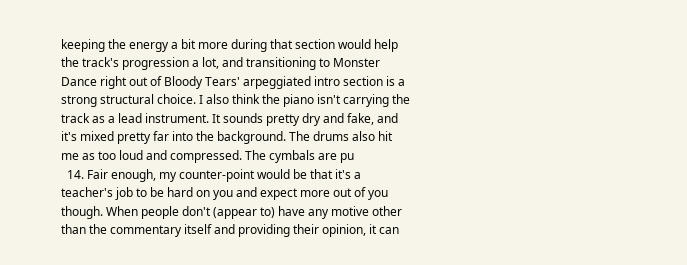keeping the energy a bit more during that section would help the track's progression a lot, and transitioning to Monster Dance right out of Bloody Tears' arpeggiated intro section is a strong structural choice. I also think the piano isn't carrying the track as a lead instrument. It sounds pretty dry and fake, and it's mixed pretty far into the background. The drums also hit me as too loud and compressed. The cymbals are pu
  14. Fair enough, my counter-point would be that it's a teacher's job to be hard on you and expect more out of you though. When people don't (appear to) have any motive other than the commentary itself and providing their opinion, it can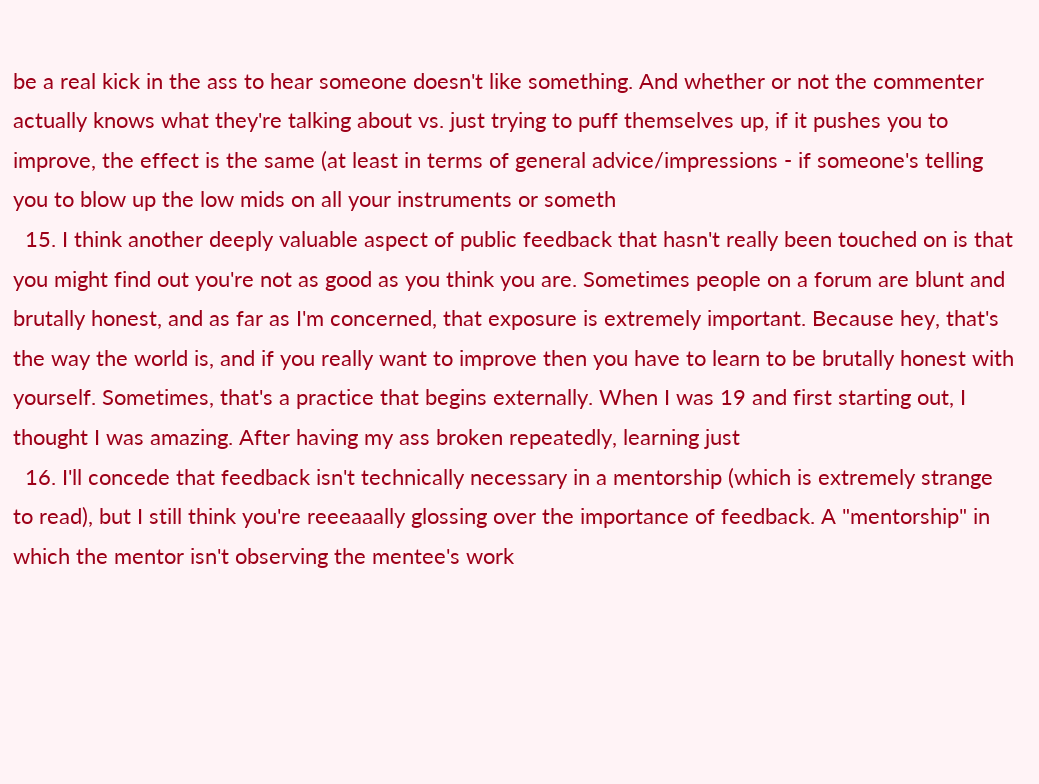be a real kick in the ass to hear someone doesn't like something. And whether or not the commenter actually knows what they're talking about vs. just trying to puff themselves up, if it pushes you to improve, the effect is the same (at least in terms of general advice/impressions - if someone's telling you to blow up the low mids on all your instruments or someth
  15. I think another deeply valuable aspect of public feedback that hasn't really been touched on is that you might find out you're not as good as you think you are. Sometimes people on a forum are blunt and brutally honest, and as far as I'm concerned, that exposure is extremely important. Because hey, that's the way the world is, and if you really want to improve then you have to learn to be brutally honest with yourself. Sometimes, that's a practice that begins externally. When I was 19 and first starting out, I thought I was amazing. After having my ass broken repeatedly, learning just
  16. I'll concede that feedback isn't technically necessary in a mentorship (which is extremely strange to read), but I still think you're reeeaaally glossing over the importance of feedback. A "mentorship" in which the mentor isn't observing the mentee's work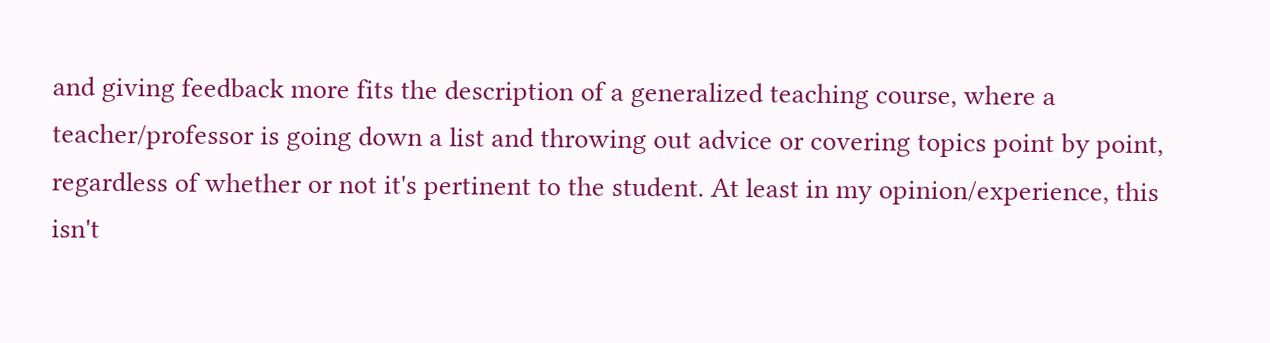and giving feedback more fits the description of a generalized teaching course, where a teacher/professor is going down a list and throwing out advice or covering topics point by point, regardless of whether or not it's pertinent to the student. At least in my opinion/experience, this isn't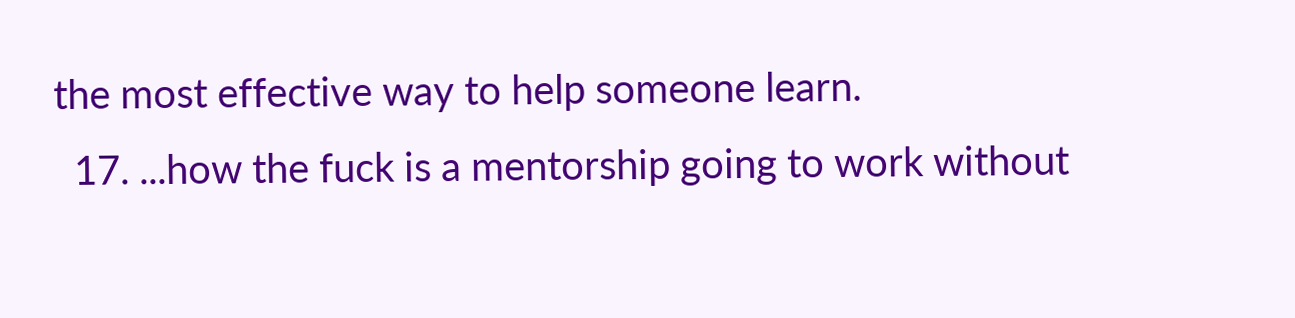the most effective way to help someone learn.
  17. ...how the fuck is a mentorship going to work without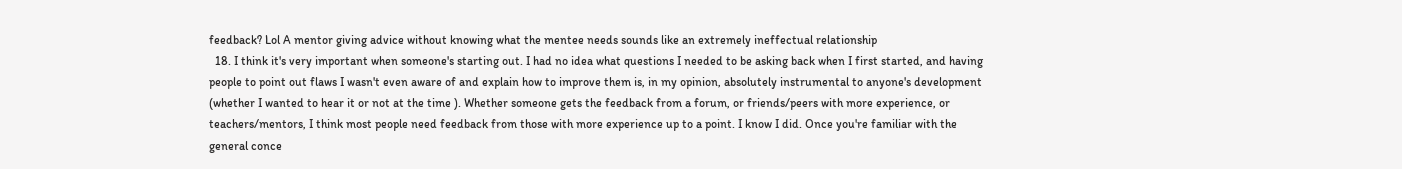feedback? Lol A mentor giving advice without knowing what the mentee needs sounds like an extremely ineffectual relationship
  18. I think it's very important when someone's starting out. I had no idea what questions I needed to be asking back when I first started, and having people to point out flaws I wasn't even aware of and explain how to improve them is, in my opinion, absolutely instrumental to anyone's development (whether I wanted to hear it or not at the time ). Whether someone gets the feedback from a forum, or friends/peers with more experience, or teachers/mentors, I think most people need feedback from those with more experience up to a point. I know I did. Once you're familiar with the general conce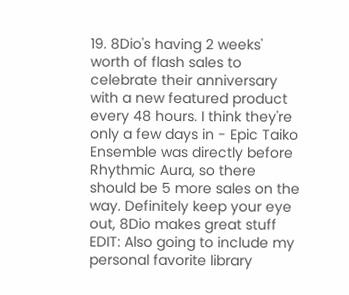19. 8Dio's having 2 weeks' worth of flash sales to celebrate their anniversary with a new featured product every 48 hours. I think they're only a few days in - Epic Taiko Ensemble was directly before Rhythmic Aura, so there should be 5 more sales on the way. Definitely keep your eye out, 8Dio makes great stuff EDIT: Also going to include my personal favorite library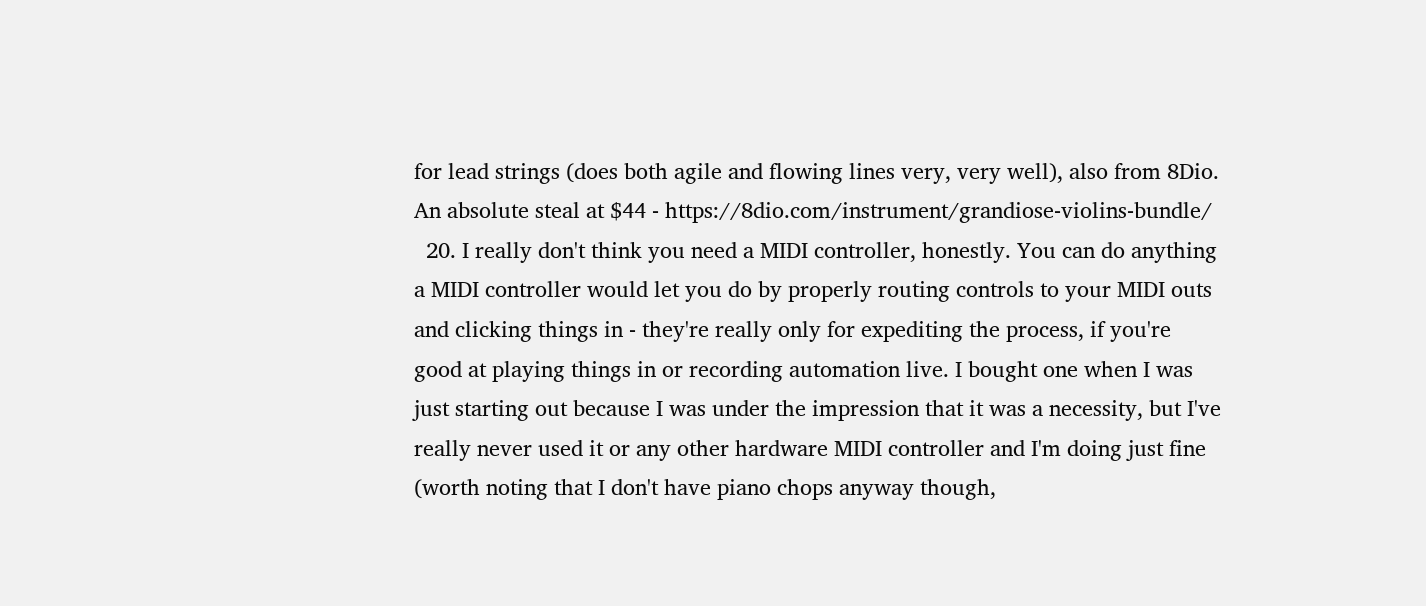for lead strings (does both agile and flowing lines very, very well), also from 8Dio. An absolute steal at $44 - https://8dio.com/instrument/grandiose-violins-bundle/
  20. I really don't think you need a MIDI controller, honestly. You can do anything a MIDI controller would let you do by properly routing controls to your MIDI outs and clicking things in - they're really only for expediting the process, if you're good at playing things in or recording automation live. I bought one when I was just starting out because I was under the impression that it was a necessity, but I've really never used it or any other hardware MIDI controller and I'm doing just fine (worth noting that I don't have piano chops anyway though,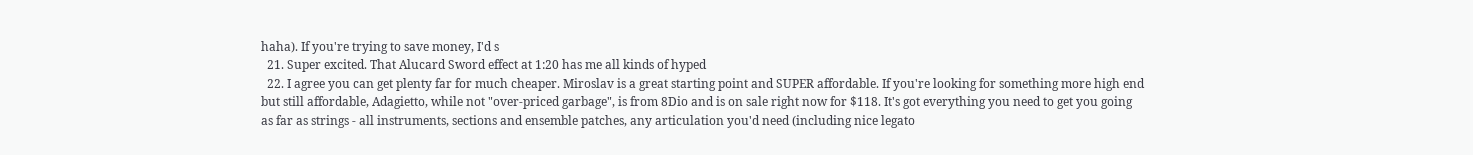haha). If you're trying to save money, I'd s
  21. Super excited. That Alucard Sword effect at 1:20 has me all kinds of hyped
  22. I agree you can get plenty far for much cheaper. Miroslav is a great starting point and SUPER affordable. If you're looking for something more high end but still affordable, Adagietto, while not "over-priced garbage", is from 8Dio and is on sale right now for $118. It's got everything you need to get you going as far as strings - all instruments, sections and ensemble patches, any articulation you'd need (including nice legato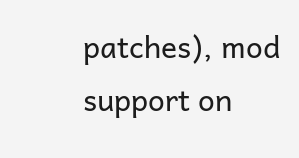patches), mod support on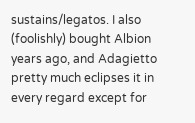sustains/legatos. I also (foolishly) bought Albion years ago, and Adagietto pretty much eclipses it in every regard except for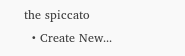the spiccato
  • Create New...